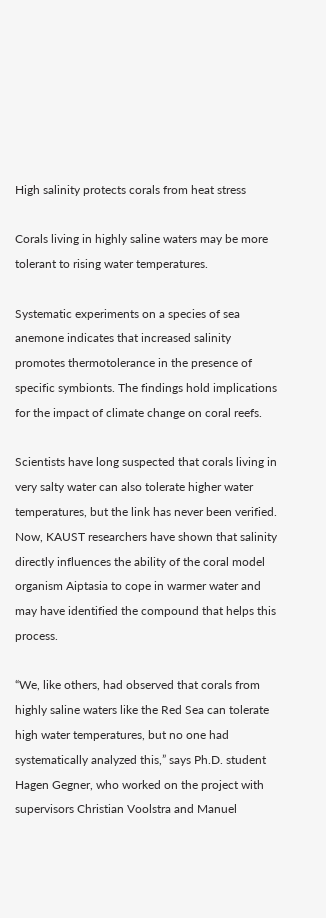High salinity protects corals from heat stress

Corals living in highly saline waters may be more tolerant to rising water temperatures.

Systematic experiments on a species of sea anemone indicates that increased salinity promotes thermotolerance in the presence of specific symbionts. The findings hold implications for the impact of climate change on coral reefs.

Scientists have long suspected that corals living in very salty water can also tolerate higher water temperatures, but the link has never been verified. Now, KAUST researchers have shown that salinity directly influences the ability of the coral model organism Aiptasia to cope in warmer water and may have identified the compound that helps this process.

“We, like others, had observed that corals from highly saline waters like the Red Sea can tolerate high water temperatures, but no one had systematically analyzed this,” says Ph.D. student Hagen Gegner, who worked on the project with supervisors Christian Voolstra and Manuel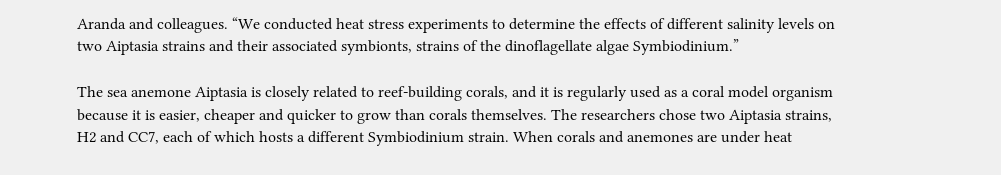Aranda and colleagues. “We conducted heat stress experiments to determine the effects of different salinity levels on two Aiptasia strains and their associated symbionts, strains of the dinoflagellate algae Symbiodinium.”

The sea anemone Aiptasia is closely related to reef-building corals, and it is regularly used as a coral model organism because it is easier, cheaper and quicker to grow than corals themselves. The researchers chose two Aiptasia strains, H2 and CC7, each of which hosts a different Symbiodinium strain. When corals and anemones are under heat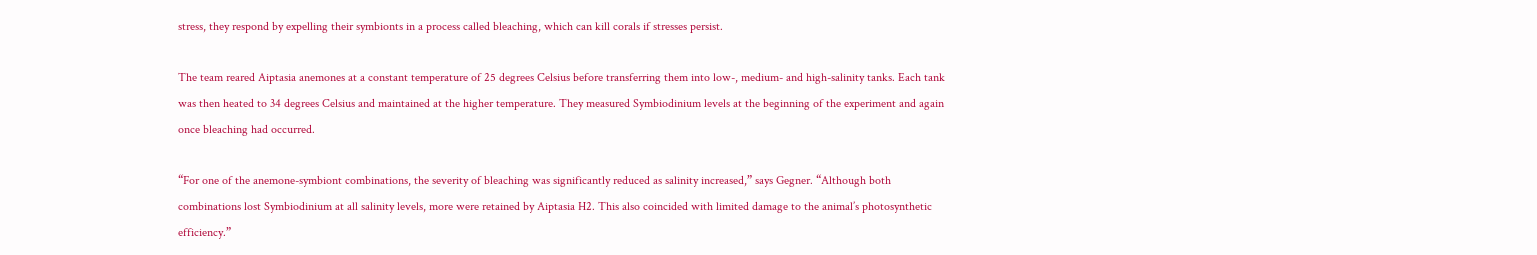stress, they respond by expelling their symbionts in a process called bleaching, which can kill corals if stresses persist.

The team reared Aiptasia anemones at a constant temperature of 25 degrees Celsius before transferring them into low-, medium- and high-salinity tanks. Each tank was then heated to 34 degrees Celsius and maintained at the higher temperature. They measured Symbiodinium levels at the beginning of the experiment and again once bleaching had occurred.

“For one of the anemone-symbiont combinations, the severity of bleaching was significantly reduced as salinity increased,” says Gegner. “Although both combinations lost Symbiodinium at all salinity levels, more were retained by Aiptasia H2. This also coincided with limited damage to the animal’s photosynthetic efficiency.”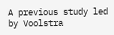A previous study led by Voolstra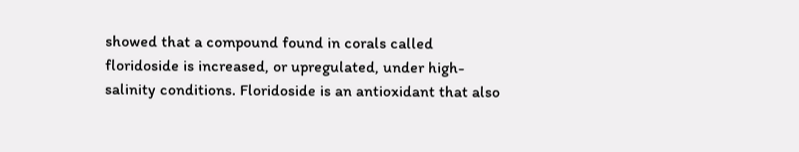showed that a compound found in corals called floridoside is increased, or upregulated, under high-salinity conditions. Floridoside is an antioxidant that also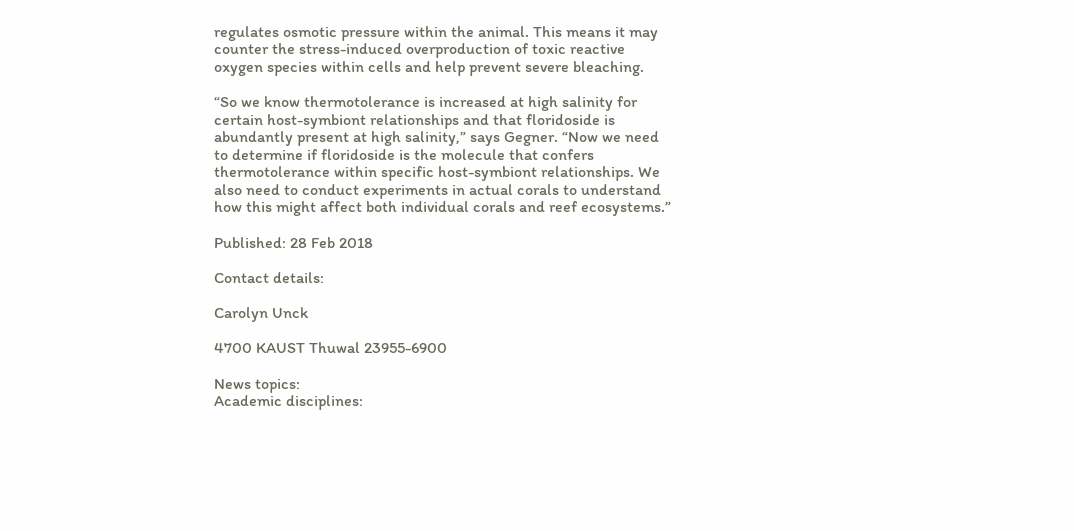regulates osmotic pressure within the animal. This means it may counter the stress-induced overproduction of toxic reactive oxygen species within cells and help prevent severe bleaching.

“So we know thermotolerance is increased at high salinity for certain host-symbiont relationships and that floridoside is abundantly present at high salinity,” says Gegner. “Now we need to determine if floridoside is the molecule that confers thermotolerance within specific host-symbiont relationships. We also need to conduct experiments in actual corals to understand how this might affect both individual corals and reef ecosystems.”

Published: 28 Feb 2018

Contact details:

Carolyn Unck

4700 KAUST Thuwal 23955-6900

News topics:
Academic disciplines: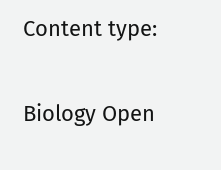Content type:

Biology Open